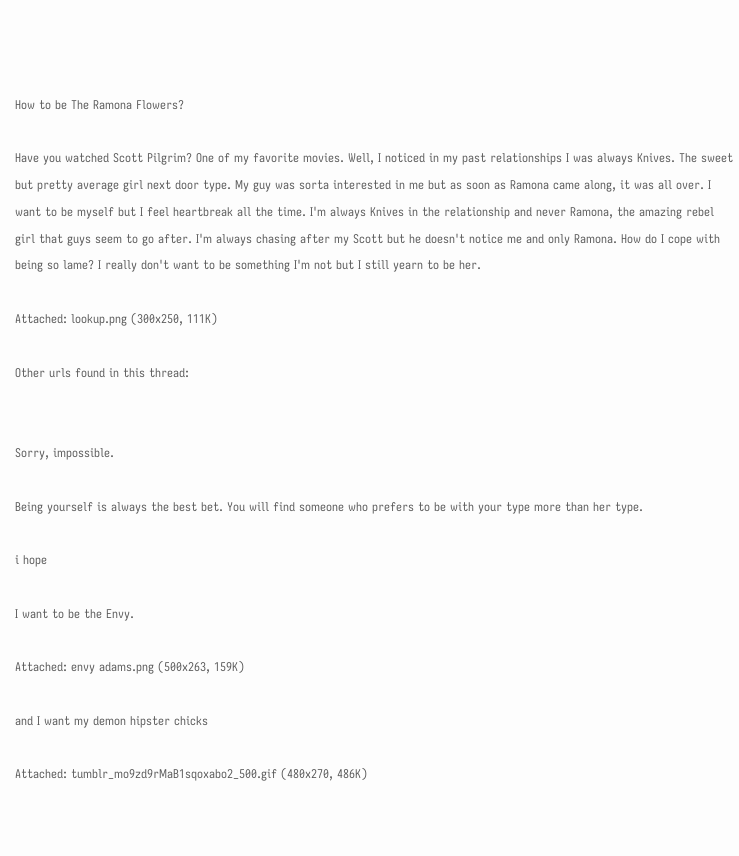How to be The Ramona Flowers?

Have you watched Scott Pilgrim? One of my favorite movies. Well, I noticed in my past relationships I was always Knives. The sweet but pretty average girl next door type. My guy was sorta interested in me but as soon as Ramona came along, it was all over. I want to be myself but I feel heartbreak all the time. I'm always Knives in the relationship and never Ramona, the amazing rebel girl that guys seem to go after. I'm always chasing after my Scott but he doesn't notice me and only Ramona. How do I cope with being so lame? I really don't want to be something I'm not but I still yearn to be her.

Attached: lookup.png (300x250, 111K)

Other urls found in this thread:


Sorry, impossible.

Being yourself is always the best bet. You will find someone who prefers to be with your type more than her type.

i hope

I want to be the Envy.

Attached: envy adams.png (500x263, 159K)

and I want my demon hipster chicks

Attached: tumblr_mo9zd9rMaB1sqoxabo2_500.gif (480x270, 486K)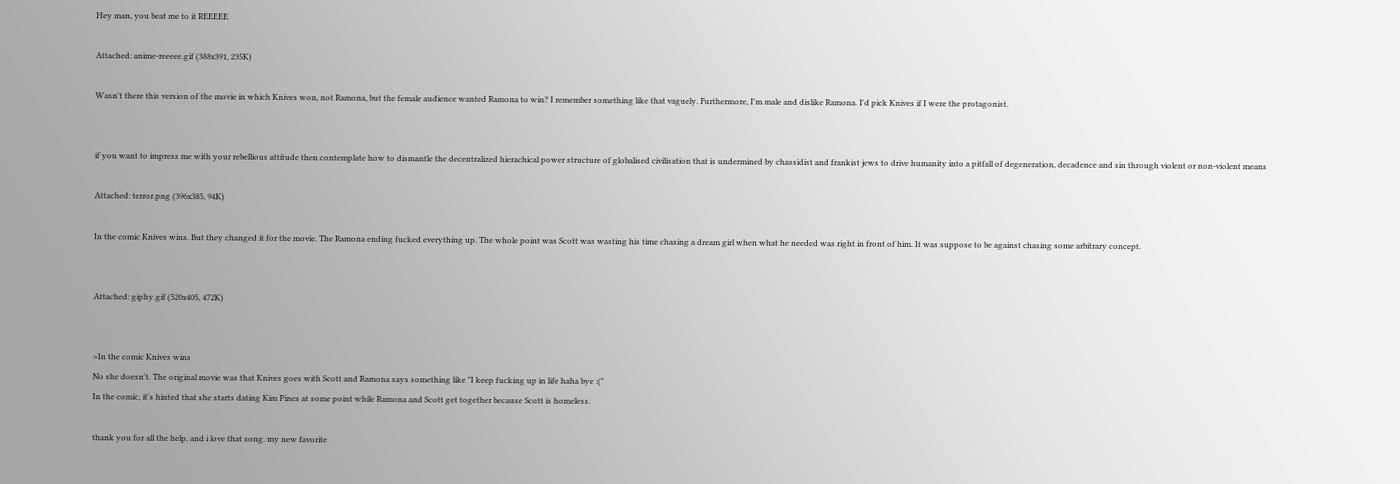Hey man, you beat me to it REEEEE

Attached: anime-reeeee.gif (388x391, 235K)

Wasn't there this version of the movie in which Knives won, not Ramona, but the female audience wanted Ramona to win? I remember something like that vaguely. Furthermore, I'm male and dislike Ramona. I'd pick Knives if I were the protagonist.


if you want to impress me with your rebellious attitude then contemplate how to dismantle the decentralized hierachical power structure of globalised civilisation that is undermined by chassidist and frankist jews to drive humanity into a pitfall of degeneration, decadence and sin through violent or non-violent means

Attached: terror.png (396x385, 94K)

In the comic Knives wins. But they changed it for the movie. The Ramona ending fucked everything up. The whole point was Scott was wasting his time chasing a dream girl when what he needed was right in front of him. It was suppose to be against chasing some arbitrary concept.


Attached: giphy.gif (520x405, 472K)


>In the comic Knives wins
No she doesn't. The original movie was that Knives goes with Scott and Ramona says something like "I keep fucking up in life haha bye :("
In the comic, it's hinted that she starts dating Kim Pines at some point while Ramona and Scott get together because Scott is homeless.

thank you for all the help, and i love that song. my new favorite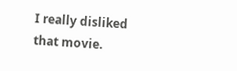I really disliked that movie.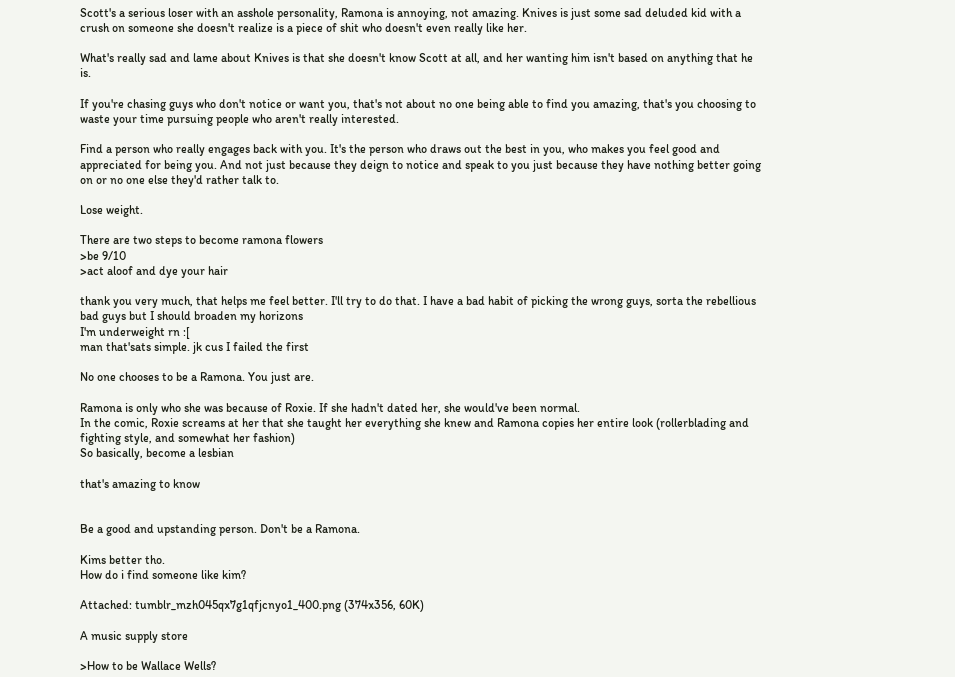Scott's a serious loser with an asshole personality, Ramona is annoying, not amazing. Knives is just some sad deluded kid with a crush on someone she doesn't realize is a piece of shit who doesn't even really like her.

What's really sad and lame about Knives is that she doesn't know Scott at all, and her wanting him isn't based on anything that he is.

If you're chasing guys who don't notice or want you, that's not about no one being able to find you amazing, that's you choosing to waste your time pursuing people who aren't really interested.

Find a person who really engages back with you. It's the person who draws out the best in you, who makes you feel good and appreciated for being you. And not just because they deign to notice and speak to you just because they have nothing better going on or no one else they'd rather talk to.

Lose weight.

There are two steps to become ramona flowers
>be 9/10
>act aloof and dye your hair

thank you very much, that helps me feel better. I'll try to do that. I have a bad habit of picking the wrong guys, sorta the rebellious bad guys but I should broaden my horizons
I'm underweight rn :[
man that'sats simple. jk cus I failed the first

No one chooses to be a Ramona. You just are.

Ramona is only who she was because of Roxie. If she hadn't dated her, she would've been normal.
In the comic, Roxie screams at her that she taught her everything she knew and Ramona copies her entire look (rollerblading and fighting style, and somewhat her fashion)
So basically, become a lesbian

that's amazing to know


Be a good and upstanding person. Don't be a Ramona.

Kims better tho.
How do i find someone like kim?

Attached: tumblr_mzh045qx7g1qfjcnyo1_400.png (374x356, 60K)

A music supply store

>How to be Wallace Wells?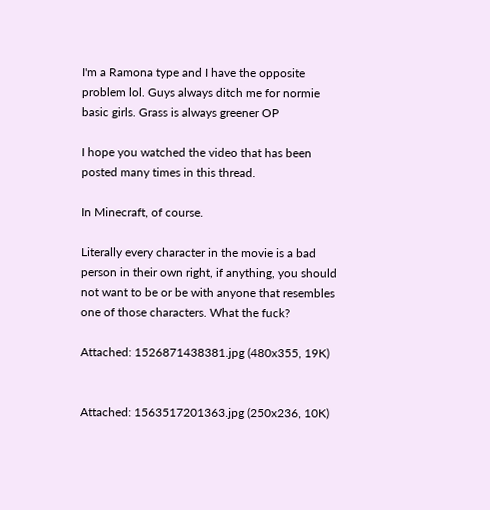I'm a Ramona type and I have the opposite problem lol. Guys always ditch me for normie basic girls. Grass is always greener OP

I hope you watched the video that has been posted many times in this thread.

In Minecraft, of course.

Literally every character in the movie is a bad person in their own right, if anything, you should not want to be or be with anyone that resembles one of those characters. What the fuck?

Attached: 1526871438381.jpg (480x355, 19K)


Attached: 1563517201363.jpg (250x236, 10K)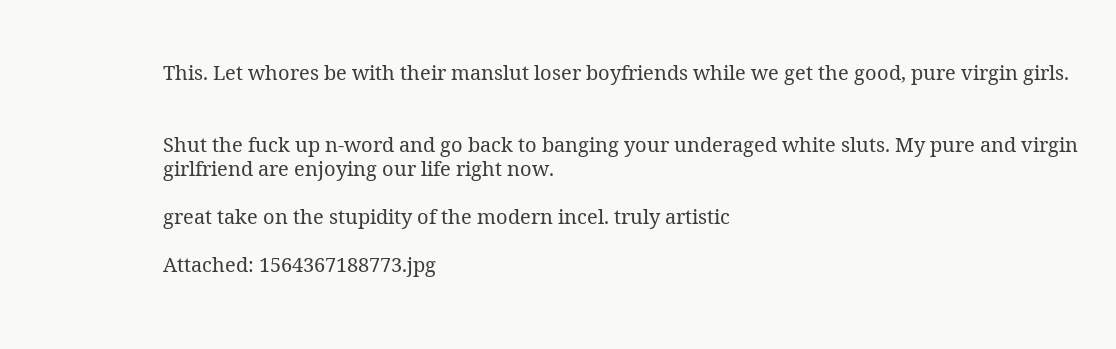This. Let whores be with their manslut loser boyfriends while we get the good, pure virgin girls.


Shut the fuck up n-word and go back to banging your underaged white sluts. My pure and virgin girlfriend are enjoying our life right now.

great take on the stupidity of the modern incel. truly artistic

Attached: 1564367188773.jpg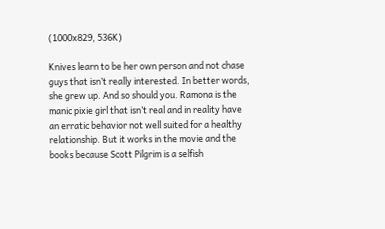(1000x829, 536K)

Knives learn to be her own person and not chase guys that isn’t really interested. In better words, she grew up. And so should you. Ramona is the manic pixie girl that isn’t real and in reality have an erratic behavior not well suited for a healthy relationship. But it works in the movie and the books because Scott Pilgrim is a selfish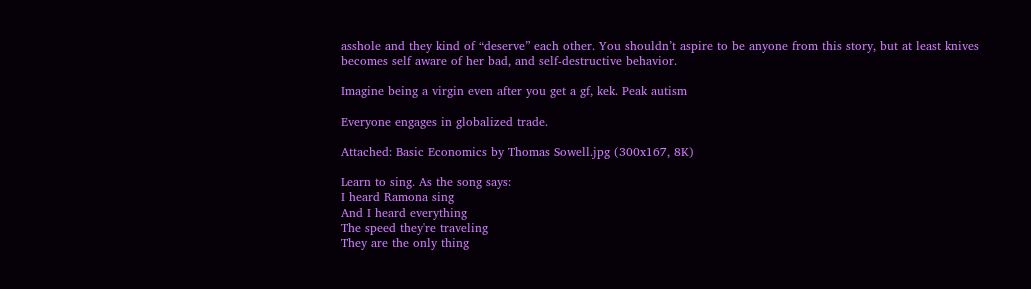asshole and they kind of “deserve” each other. You shouldn’t aspire to be anyone from this story, but at least knives becomes self aware of her bad, and self-destructive behavior.

Imagine being a virgin even after you get a gf, kek. Peak autism

Everyone engages in globalized trade.

Attached: Basic Economics by Thomas Sowell.jpg (300x167, 8K)

Learn to sing. As the song says:
I heard Ramona sing
And I heard everything
The speed they're traveling
They are the only thing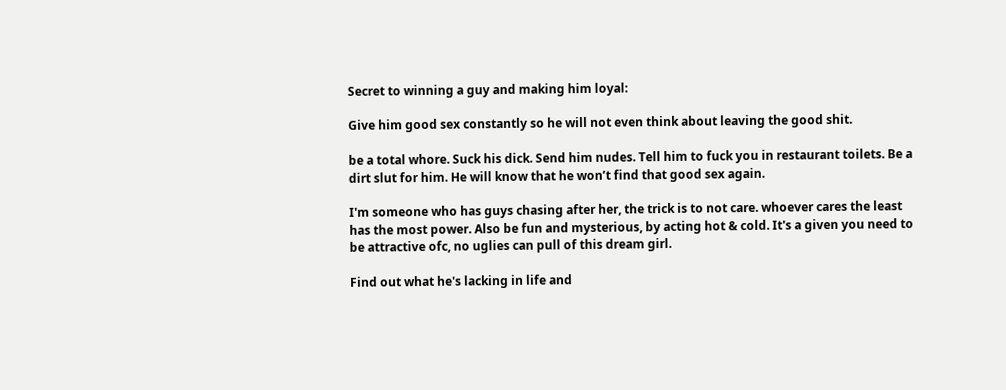Secret to winning a guy and making him loyal:

Give him good sex constantly so he will not even think about leaving the good shit.

be a total whore. Suck his dick. Send him nudes. Tell him to fuck you in restaurant toilets. Be a dirt slut for him. He will know that he won’t find that good sex again.

I'm someone who has guys chasing after her, the trick is to not care. whoever cares the least has the most power. Also be fun and mysterious, by acting hot & cold. It's a given you need to be attractive ofc, no uglies can pull of this dream girl.

Find out what he's lacking in life and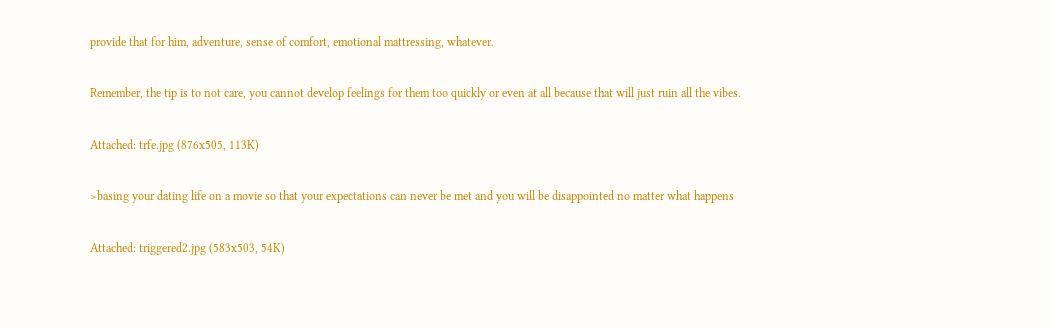provide that for him, adventure, sense of comfort, emotional mattressing, whatever.

Remember, the tip is to not care, you cannot develop feelings for them too quickly or even at all because that will just ruin all the vibes.

Attached: trfe.jpg (876x505, 113K)

>basing your dating life on a movie so that your expectations can never be met and you will be disappointed no matter what happens

Attached: triggered2.jpg (583x503, 54K)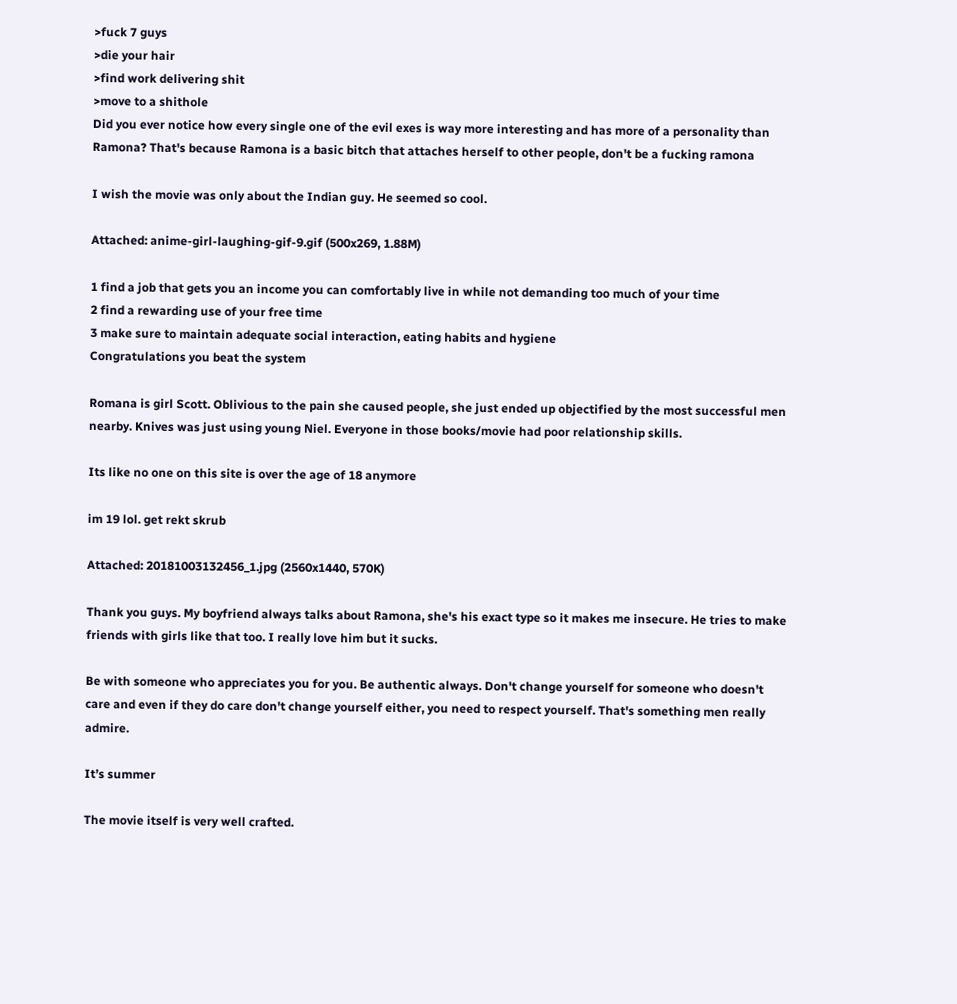>fuck 7 guys
>die your hair
>find work delivering shit
>move to a shithole
Did you ever notice how every single one of the evil exes is way more interesting and has more of a personality than Ramona? That's because Ramona is a basic bitch that attaches herself to other people, don't be a fucking ramona

I wish the movie was only about the Indian guy. He seemed so cool.

Attached: anime-girl-laughing-gif-9.gif (500x269, 1.88M)

1 find a job that gets you an income you can comfortably live in while not demanding too much of your time
2 find a rewarding use of your free time
3 make sure to maintain adequate social interaction, eating habits and hygiene
Congratulations you beat the system

Romana is girl Scott. Oblivious to the pain she caused people, she just ended up objectified by the most successful men nearby. Knives was just using young Niel. Everyone in those books/movie had poor relationship skills.

Its like no one on this site is over the age of 18 anymore

im 19 lol. get rekt skrub

Attached: 20181003132456_1.jpg (2560x1440, 570K)

Thank you guys. My boyfriend always talks about Ramona, she's his exact type so it makes me insecure. He tries to make friends with girls like that too. I really love him but it sucks.

Be with someone who appreciates you for you. Be authentic always. Don't change yourself for someone who doesn't care and even if they do care don't change yourself either, you need to respect yourself. That's something men really admire.

It’s summer

The movie itself is very well crafted.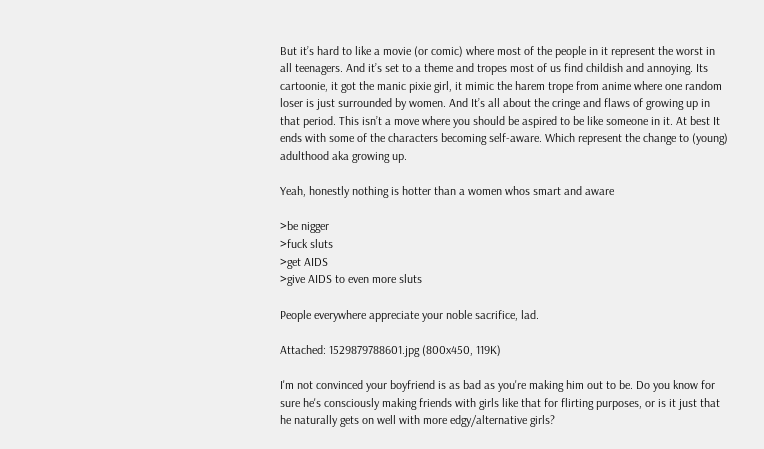But it’s hard to like a movie (or comic) where most of the people in it represent the worst in all teenagers. And it’s set to a theme and tropes most of us find childish and annoying. Its cartoonie, it got the manic pixie girl, it mimic the harem trope from anime where one random loser is just surrounded by women. And It’s all about the cringe and flaws of growing up in that period. This isn’t a move where you should be aspired to be like someone in it. At best It ends with some of the characters becoming self-aware. Which represent the change to (young) adulthood aka growing up.

Yeah, honestly nothing is hotter than a women whos smart and aware

>be nigger
>fuck sluts
>get AIDS
>give AIDS to even more sluts

People everywhere appreciate your noble sacrifice, lad.

Attached: 1529879788601.jpg (800x450, 119K)

I'm not convinced your boyfriend is as bad as you're making him out to be. Do you know for sure he's consciously making friends with girls like that for flirting purposes, or is it just that he naturally gets on well with more edgy/alternative girls?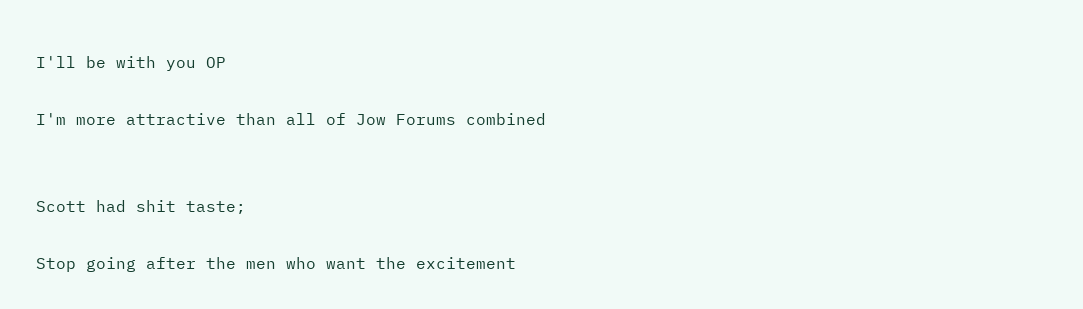I'll be with you OP

I'm more attractive than all of Jow Forums combined


Scott had shit taste;

Stop going after the men who want the excitement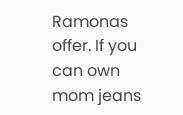Ramonas offer. If you can own mom jeans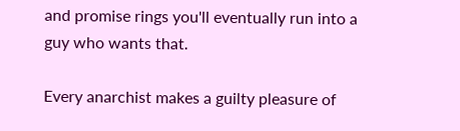and promise rings you'll eventually run into a guy who wants that.

Every anarchist makes a guilty pleasure of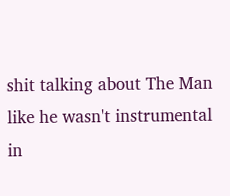shit talking about The Man like he wasn't instrumental in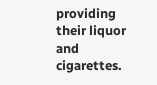providing their liquor and cigarettes.